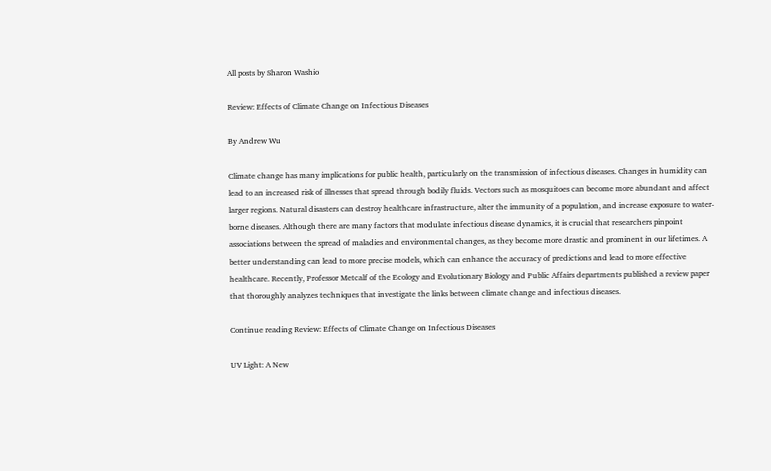All posts by Sharon Washio

Review: Effects of Climate Change on Infectious Diseases

By Andrew Wu

Climate change has many implications for public health, particularly on the transmission of infectious diseases. Changes in humidity can lead to an increased risk of illnesses that spread through bodily fluids. Vectors such as mosquitoes can become more abundant and affect larger regions. Natural disasters can destroy healthcare infrastructure, alter the immunity of a population, and increase exposure to water-borne diseases. Although there are many factors that modulate infectious disease dynamics, it is crucial that researchers pinpoint associations between the spread of maladies and environmental changes, as they become more drastic and prominent in our lifetimes. A better understanding can lead to more precise models, which can enhance the accuracy of predictions and lead to more effective healthcare. Recently, Professor Metcalf of the Ecology and Evolutionary Biology and Public Affairs departments published a review paper that thoroughly analyzes techniques that investigate the links between climate change and infectious diseases.

Continue reading Review: Effects of Climate Change on Infectious Diseases

UV Light: A New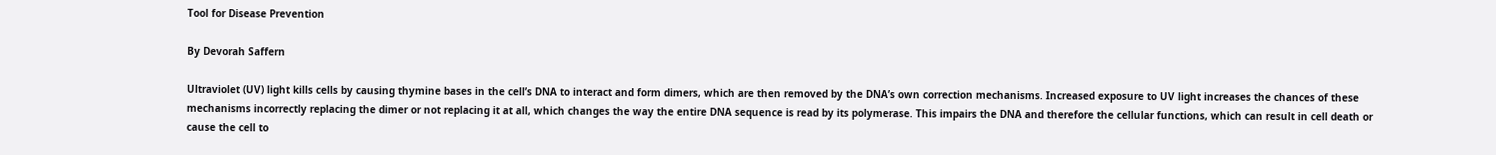Tool for Disease Prevention

By Devorah Saffern

Ultraviolet (UV) light kills cells by causing thymine bases in the cell’s DNA to interact and form dimers, which are then removed by the DNA’s own correction mechanisms. Increased exposure to UV light increases the chances of these mechanisms incorrectly replacing the dimer or not replacing it at all, which changes the way the entire DNA sequence is read by its polymerase. This impairs the DNA and therefore the cellular functions, which can result in cell death or cause the cell to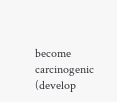become carcinogenic (develop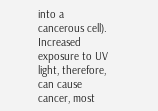into a cancerous cell). Increased exposure to UV light, therefore, can cause cancer, most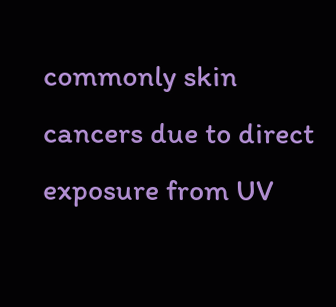commonly skin cancers due to direct exposure from UV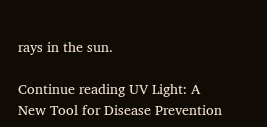rays in the sun.

Continue reading UV Light: A New Tool for Disease Prevention